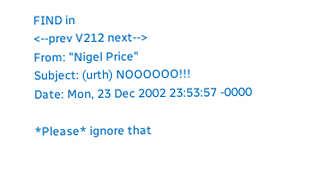FIND in
<--prev V212 next-->
From: "Nigel Price"
Subject: (urth) NOOOOOO!!!
Date: Mon, 23 Dec 2002 23:53:57 -0000

*Please* ignore that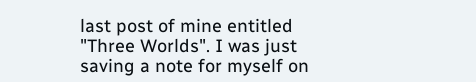last post of mine entitled "Three Worlds". I was just
saving a note for myself on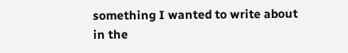something I wanted to write about in the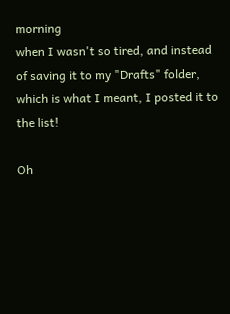morning
when I wasn't so tired, and instead of saving it to my "Drafts" folder,
which is what I meant, I posted it to the list!

Oh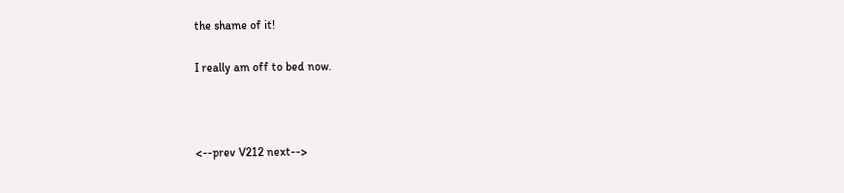the shame of it!

I really am off to bed now.



<--prev V212 next-->